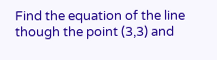Find the equation of the line though the point (3,3) and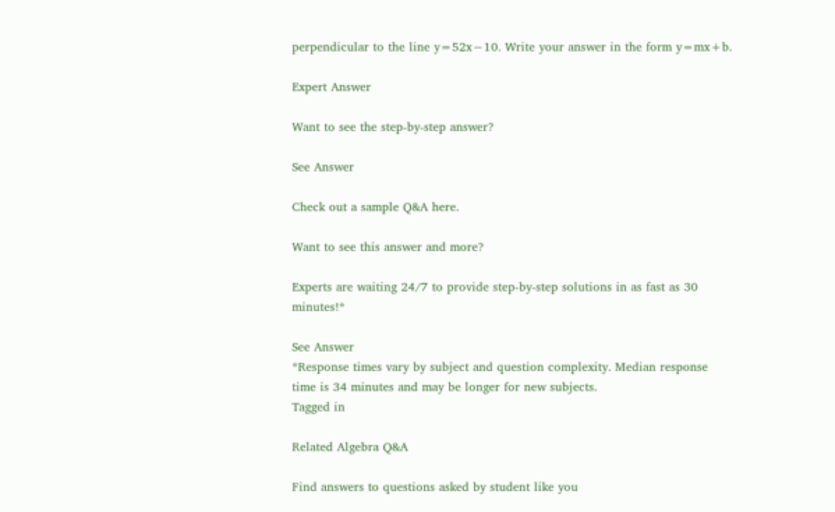perpendicular to the line y=52x−10. Write your answer in the form y=mx+b.

Expert Answer

Want to see the step-by-step answer?

See Answer

Check out a sample Q&A here.

Want to see this answer and more?

Experts are waiting 24/7 to provide step-by-step solutions in as fast as 30 minutes!*

See Answer
*Response times vary by subject and question complexity. Median response time is 34 minutes and may be longer for new subjects.
Tagged in

Related Algebra Q&A

Find answers to questions asked by student like you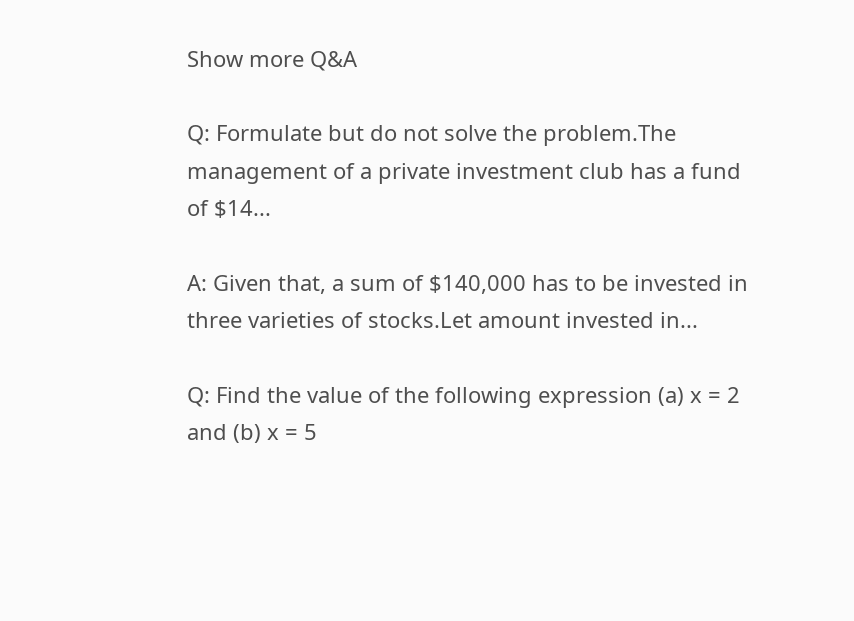Show more Q&A

Q: Formulate but do not solve the problem.The management of a private investment club has a fund of $14...

A: Given that, a sum of $140,000 has to be invested in three varieties of stocks.Let amount invested in...

Q: Find the value of the following expression (a) x = 2 and (b) x = 5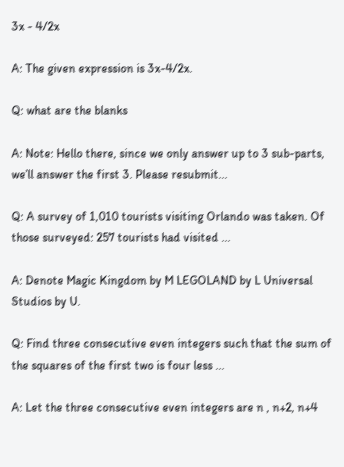3x - 4/2x

A: The given expression is 3x-4/2x.

Q: what are the blanks

A: Note: Hello there, since we only answer up to 3 sub-parts, we’ll answer the first 3. Please resubmit...

Q: A survey of 1,010 tourists visiting Orlando was taken. Of those surveyed: 257 tourists had visited ...

A: Denote Magic Kingdom by M LEGOLAND by L Universal Studios by U.

Q: Find three consecutive even integers such that the sum of the squares of the first two is four less ...

A: Let the three consecutive even integers are n , n+2, n+4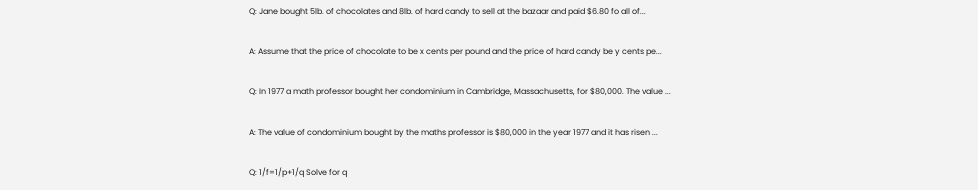Q: Jane bought 5lb. of chocolates and 8lb. of hard candy to sell at the bazaar and paid $6.80 fo all of...

A: Assume that the price of chocolate to be x cents per pound and the price of hard candy be y cents pe...

Q: In 1977 a math professor bought her condominium in Cambridge, Massachusetts, for $80,000. The value ...

A: The value of condominium bought by the maths professor is $80,000 in the year 1977 and it has risen ...

Q: 1/f=1/p+1/q Solve for q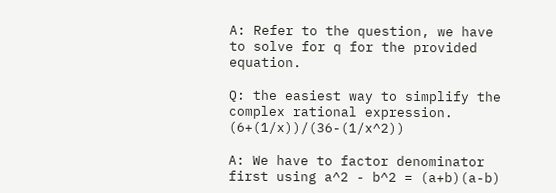A: Refer to the question, we have to solve for q for the provided equation.

Q: the easiest way to simplify the complex rational expression. (6+(1/x))/(36-(1/x^2))

A: We have to factor denominator first using a^2 - b^2 = (a+b)(a-b)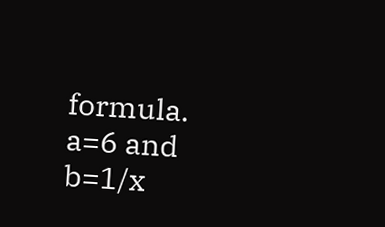formula. a=6 and b=1/x